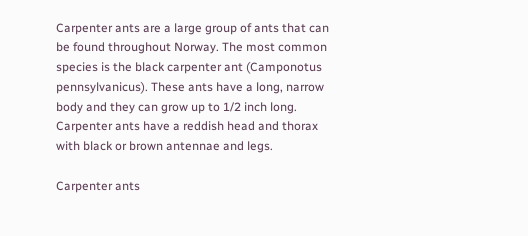Carpenter ants are a large group of ants that can be found throughout Norway. The most common species is the black carpenter ant (Camponotus pennsylvanicus). These ants have a long, narrow body and they can grow up to 1/2 inch long. Carpenter ants have a reddish head and thorax with black or brown antennae and legs.

Carpenter ants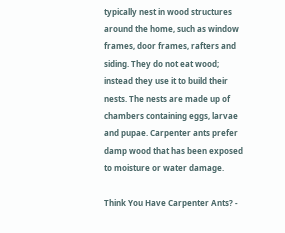typically nest in wood structures around the home, such as window frames, door frames, rafters and siding. They do not eat wood; instead they use it to build their nests. The nests are made up of chambers containing eggs, larvae and pupae. Carpenter ants prefer damp wood that has been exposed to moisture or water damage.

Think You Have Carpenter Ants? -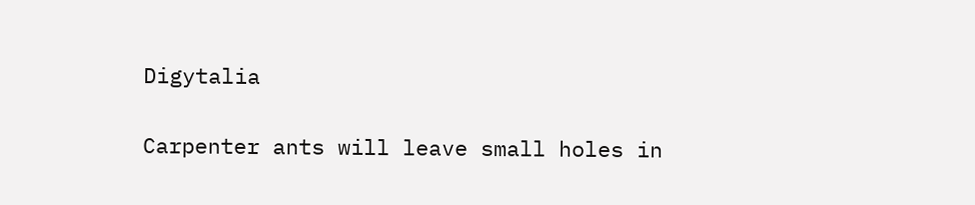Digytalia

Carpenter ants will leave small holes in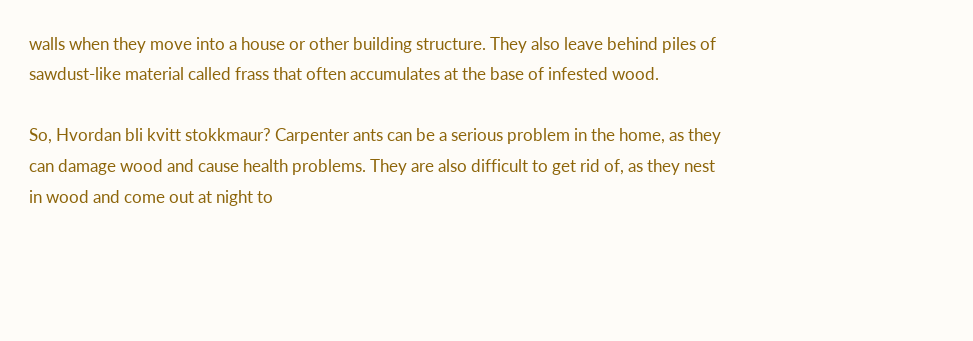walls when they move into a house or other building structure. They also leave behind piles of sawdust-like material called frass that often accumulates at the base of infested wood.

So, Hvordan bli kvitt stokkmaur? Carpenter ants can be a serious problem in the home, as they can damage wood and cause health problems. They are also difficult to get rid of, as they nest in wood and come out at night to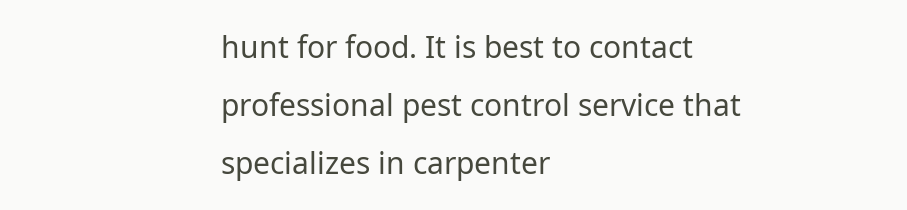hunt for food. It is best to contact professional pest control service that specializes in carpenter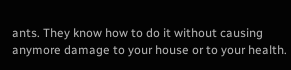ants. They know how to do it without causing anymore damage to your house or to your health.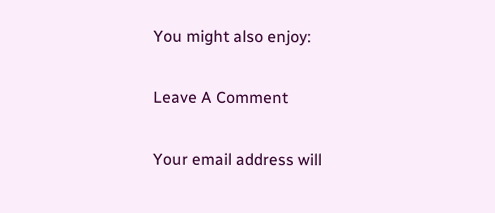You might also enjoy:

Leave A Comment

Your email address will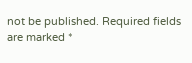not be published. Required fields are marked *